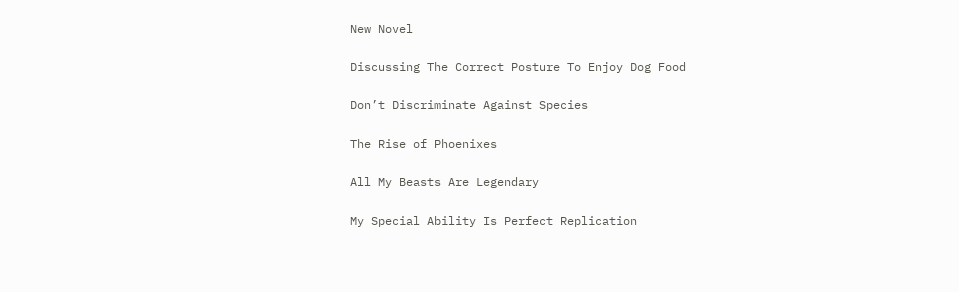New Novel

Discussing The Correct Posture To Enjoy Dog Food

Don’t Discriminate Against Species

The Rise of Phoenixes

All My Beasts Are Legendary

My Special Ability Is Perfect Replication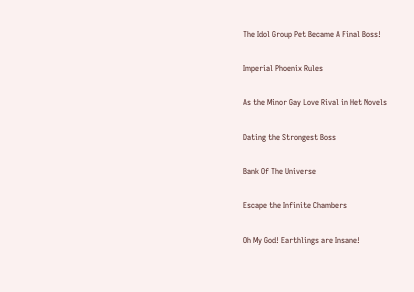The Idol Group Pet Became A Final Boss!

Imperial Phoenix Rules

As the Minor Gay Love Rival in Het Novels

Dating the Strongest Boss

Bank Of The Universe

Escape the Infinite Chambers

Oh My God! Earthlings are Insane!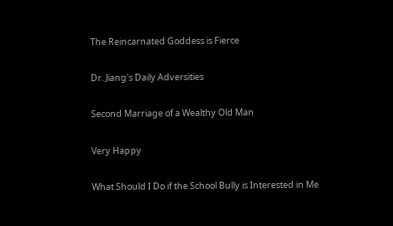The Reincarnated Goddess is Fierce

Dr. Jiang's Daily Adversities

Second Marriage of a Wealthy Old Man

Very Happy

What Should I Do if the School Bully is Interested in Me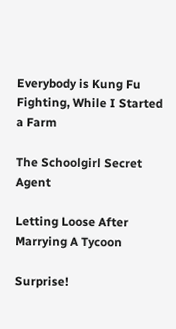Everybody is Kung Fu Fighting, While I Started a Farm

The Schoolgirl Secret Agent

Letting Loose After Marrying A Tycoon

Surprise!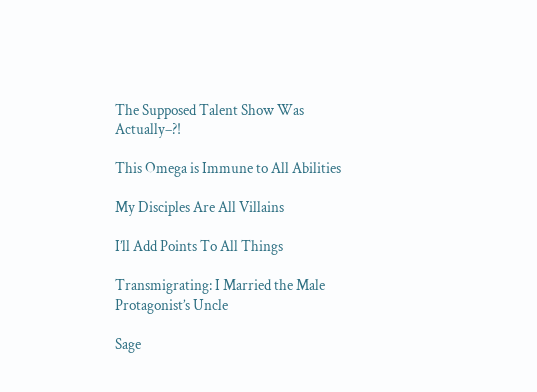The Supposed Talent Show Was Actually–?!

This Omega is Immune to All Abilities

My Disciples Are All Villains

I’ll Add Points To All Things

Transmigrating: I Married the Male Protagonist’s Uncle

Sage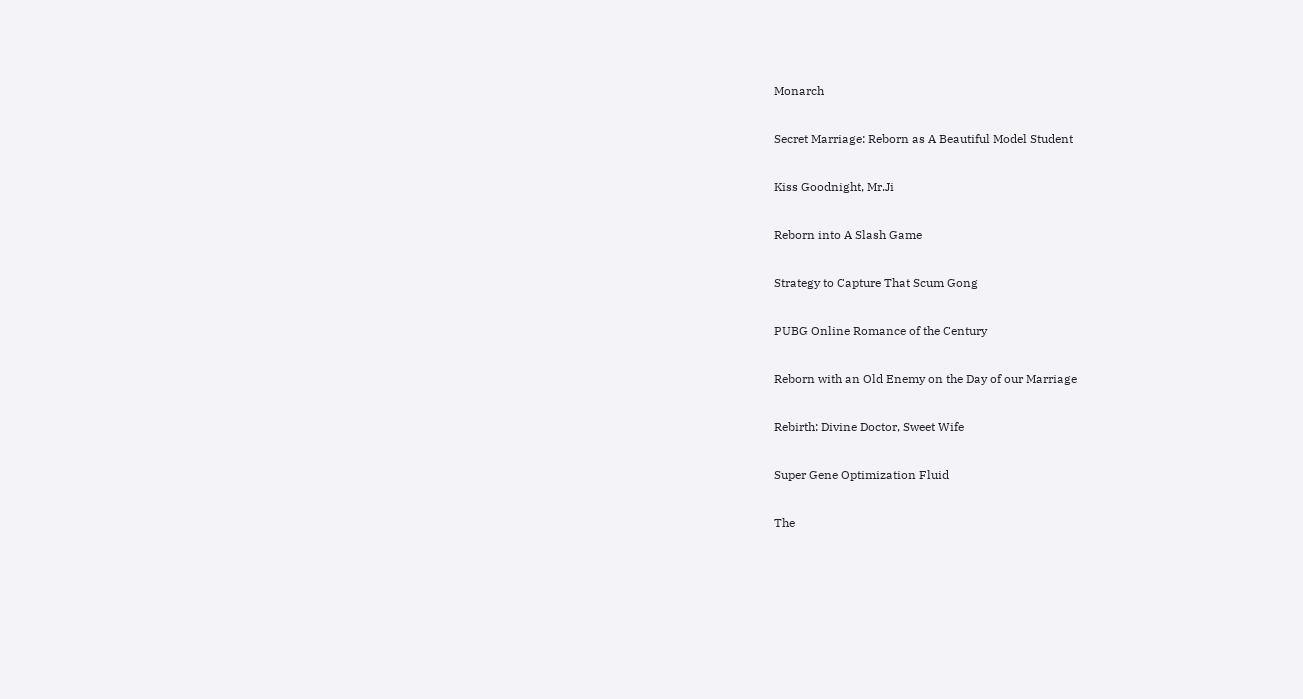Monarch

Secret Marriage: Reborn as A Beautiful Model Student

Kiss Goodnight, Mr.Ji

Reborn into A Slash Game

Strategy to Capture That Scum Gong

PUBG Online Romance of the Century

Reborn with an Old Enemy on the Day of our Marriage

Rebirth: Divine Doctor, Sweet Wife

Super Gene Optimization Fluid

The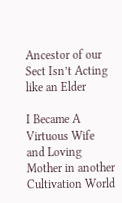Ancestor of our Sect Isn’t Acting like an Elder

I Became A Virtuous Wife and Loving Mother in another Cultivation World